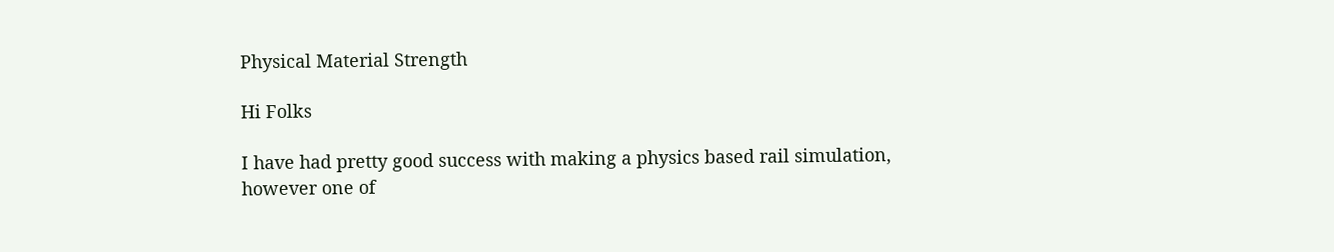Physical Material Strength

Hi Folks

I have had pretty good success with making a physics based rail simulation,
however one of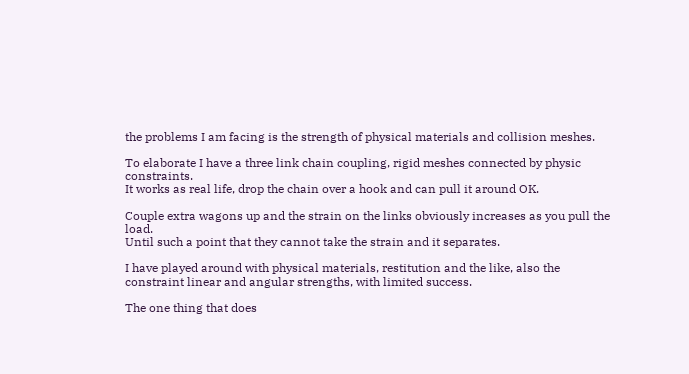the problems I am facing is the strength of physical materials and collision meshes.

To elaborate I have a three link chain coupling, rigid meshes connected by physic constraints.
It works as real life, drop the chain over a hook and can pull it around OK.

Couple extra wagons up and the strain on the links obviously increases as you pull the load.
Until such a point that they cannot take the strain and it separates.

I have played around with physical materials, restitution and the like, also the constraint linear and angular strengths, with limited success.

The one thing that does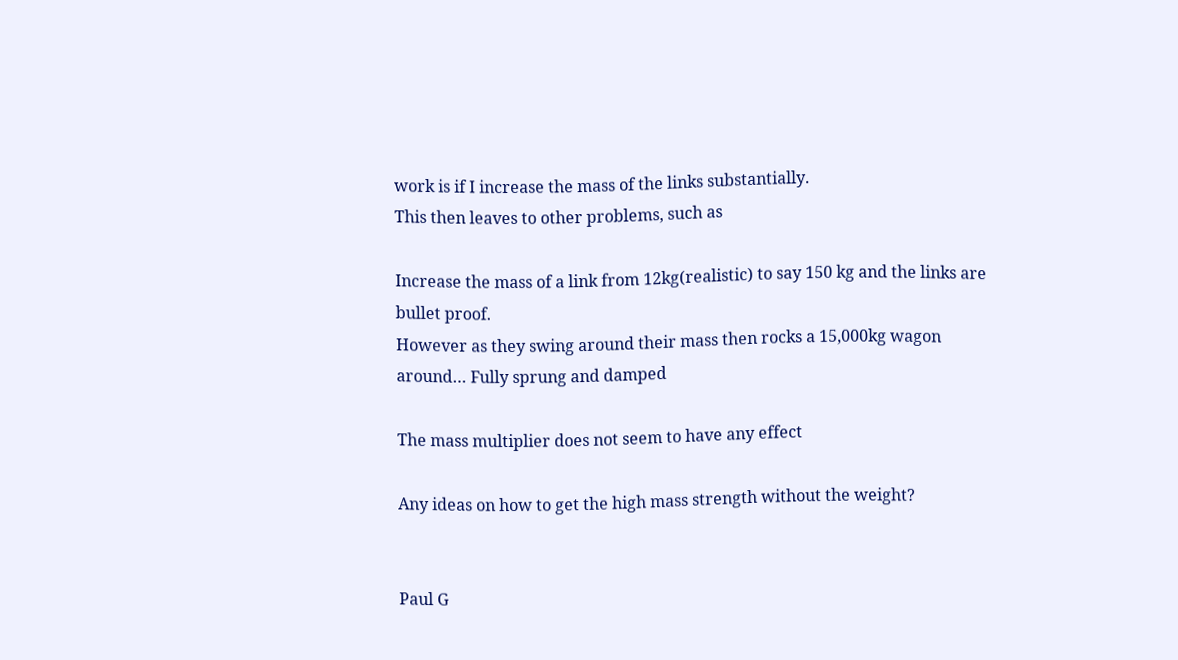work is if I increase the mass of the links substantially.
This then leaves to other problems, such as

Increase the mass of a link from 12kg(realistic) to say 150 kg and the links are bullet proof.
However as they swing around their mass then rocks a 15,000kg wagon around… Fully sprung and damped

The mass multiplier does not seem to have any effect

Any ideas on how to get the high mass strength without the weight?


Paul G